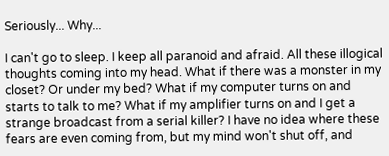Seriously... Why...

I can't go to sleep. I keep all paranoid and afraid. All these illogical thoughts coming into my head. What if there was a monster in my closet? Or under my bed? What if my computer turns on and starts to talk to me? What if my amplifier turns on and I get a strange broadcast from a serial killer? I have no idea where these fears are even coming from, but my mind won't shut off, and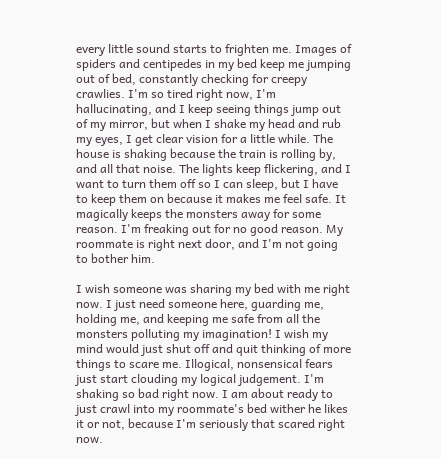every little sound starts to frighten me. Images of spiders and centipedes in my bed keep me jumping out of bed, constantly checking for creepy crawlies. I'm so tired right now, I'm hallucinating, and I keep seeing things jump out of my mirror, but when I shake my head and rub my eyes, I get clear vision for a little while. The house is shaking because the train is rolling by, and all that noise. The lights keep flickering, and I want to turn them off so I can sleep, but I have to keep them on because it makes me feel safe. It magically keeps the monsters away for some reason. I'm freaking out for no good reason. My roommate is right next door, and I'm not going to bother him.

I wish someone was sharing my bed with me right now. I just need someone here, guarding me, holding me, and keeping me safe from all the monsters polluting my imagination! I wish my mind would just shut off and quit thinking of more things to scare me. Illogical, nonsensical fears just start clouding my logical judgement. I'm shaking so bad right now. I am about ready to just crawl into my roommate's bed wither he likes it or not, because I'm seriously that scared right now.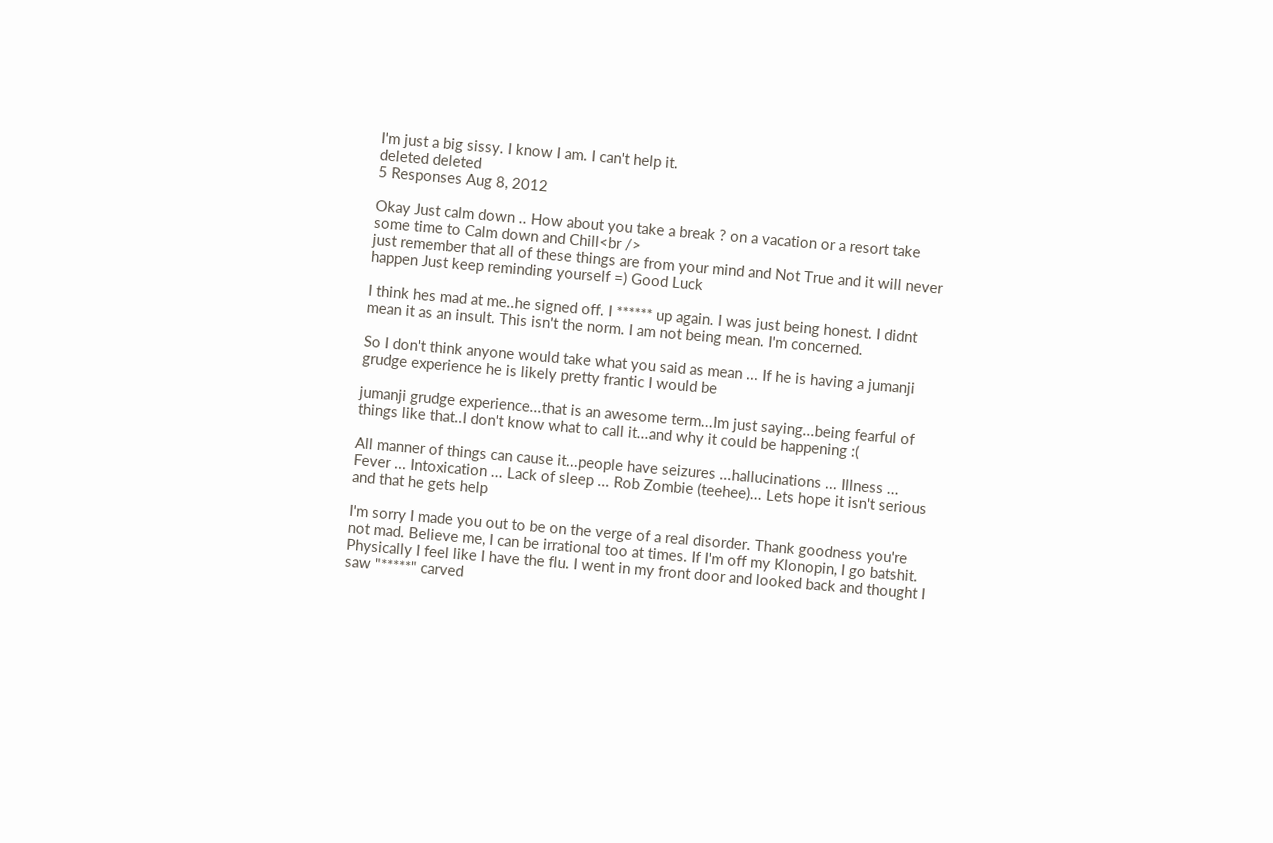I'm just a big sissy. I know I am. I can't help it.
deleted deleted
5 Responses Aug 8, 2012

Okay Just calm down .. How about you take a break ? on a vacation or a resort take some time to Calm down and Chill<br />
just remember that all of these things are from your mind and Not True and it will never happen Just keep reminding yourself =) Good Luck

I think hes mad at me..he signed off. I ****** up again. I was just being honest. I didnt mean it as an insult. This isn't the norm. I am not being mean. I'm concerned.

So I don't think anyone would take what you said as mean ... If he is having a jumanji grudge experience he is likely pretty frantic I would be

jumanji grudge experience...that is an awesome term...Im just saying...being fearful of things like that..I don't know what to call it...and why it could be happening :(

All manner of things can cause it...people have seizures ...hallucinations ... Illness ... Fever ... Intoxication ... Lack of sleep ... Rob Zombie (teehee)... Lets hope it isn't serious and that he gets help

I'm sorry I made you out to be on the verge of a real disorder. Thank goodness you're not mad. Believe me, I can be irrational too at times. If I'm off my Klonopin, I go batshit. Physically I feel like I have the flu. I went in my front door and looked back and thought I saw "*****" carved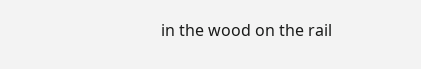in the wood on the rail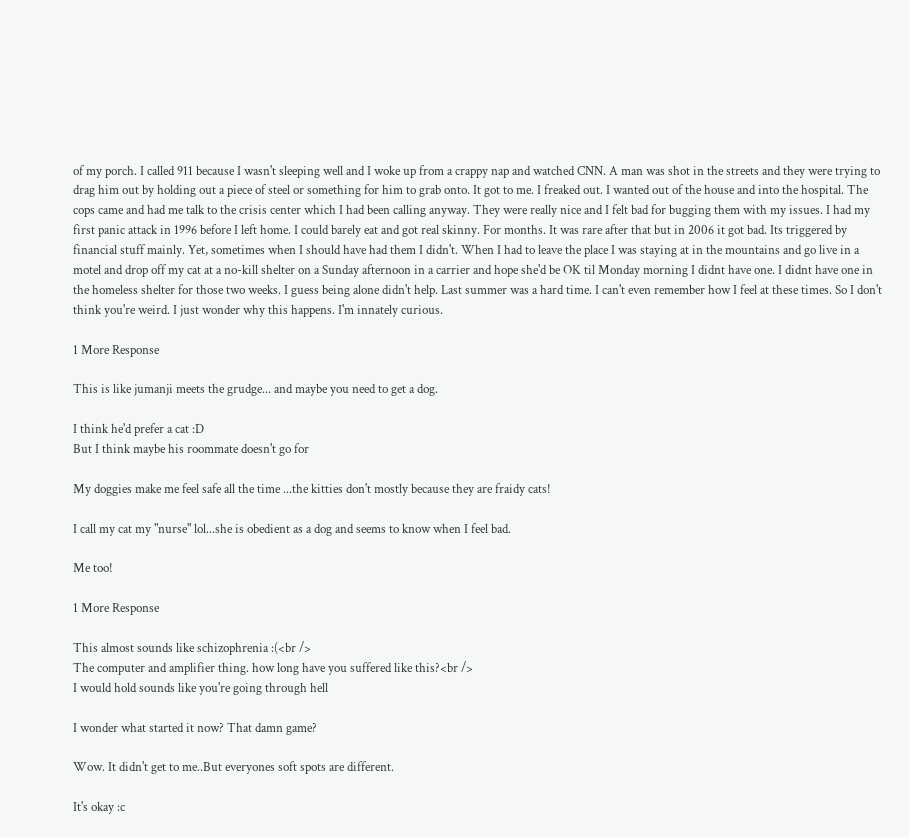of my porch. I called 911 because I wasn't sleeping well and I woke up from a crappy nap and watched CNN. A man was shot in the streets and they were trying to drag him out by holding out a piece of steel or something for him to grab onto. It got to me. I freaked out. I wanted out of the house and into the hospital. The cops came and had me talk to the crisis center which I had been calling anyway. They were really nice and I felt bad for bugging them with my issues. I had my first panic attack in 1996 before I left home. I could barely eat and got real skinny. For months. It was rare after that but in 2006 it got bad. Its triggered by financial stuff mainly. Yet, sometimes when I should have had them I didn't. When I had to leave the place I was staying at in the mountains and go live in a motel and drop off my cat at a no-kill shelter on a Sunday afternoon in a carrier and hope she'd be OK til Monday morning I didnt have one. I didnt have one in the homeless shelter for those two weeks. I guess being alone didn't help. Last summer was a hard time. I can't even remember how I feel at these times. So I don't think you're weird. I just wonder why this happens. I'm innately curious.

1 More Response

This is like jumanji meets the grudge... and maybe you need to get a dog.

I think he'd prefer a cat :D
But I think maybe his roommate doesn't go for

My doggies make me feel safe all the time ...the kitties don't mostly because they are fraidy cats!

I call my cat my "nurse" lol...she is obedient as a dog and seems to know when I feel bad.

Me too!

1 More Response

This almost sounds like schizophrenia :(<br />
The computer and amplifier thing. how long have you suffered like this?<br />
I would hold sounds like you're going through hell

I wonder what started it now? That damn game?

Wow. It didn't get to me..But everyones soft spots are different.

It's okay :c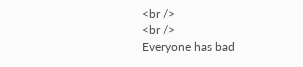<br />
<br />
Everyone has bad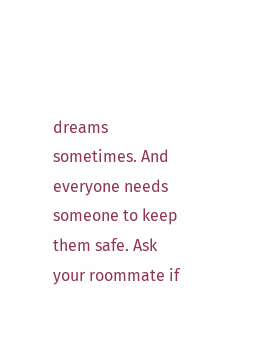dreams sometimes. And everyone needs someone to keep them safe. Ask your roommate if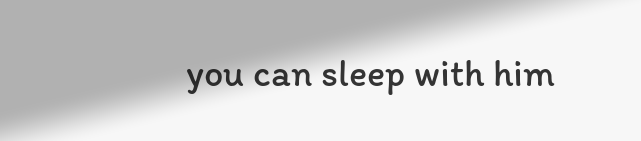you can sleep with him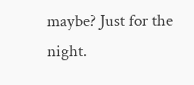maybe? Just for the night.